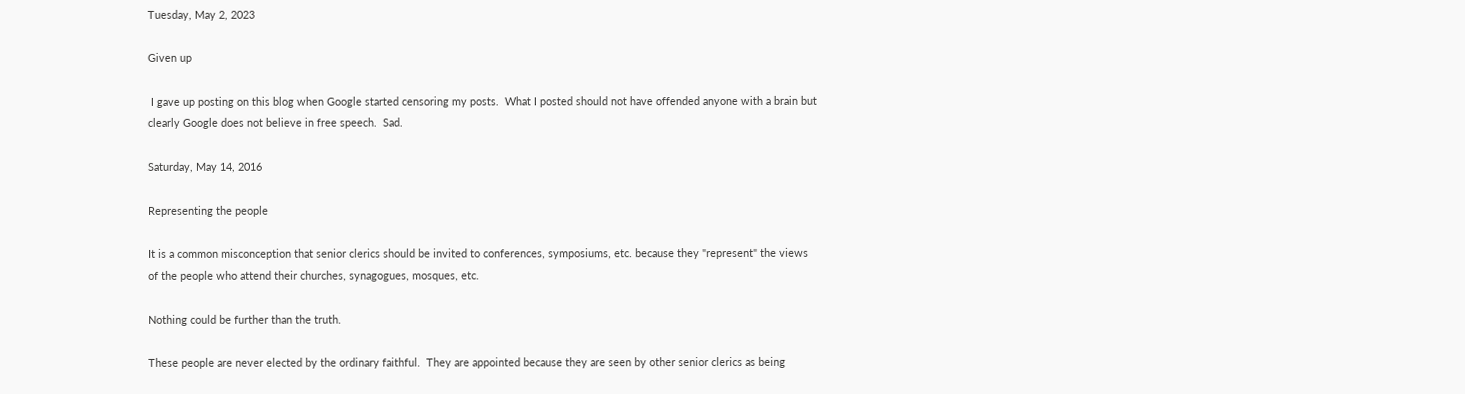Tuesday, May 2, 2023

Given up

 I gave up posting on this blog when Google started censoring my posts.  What I posted should not have offended anyone with a brain but clearly Google does not believe in free speech.  Sad.

Saturday, May 14, 2016

Representing the people

It is a common misconception that senior clerics should be invited to conferences, symposiums, etc. because they "represent" the views of the people who attend their churches, synagogues, mosques, etc.

Nothing could be further than the truth.

These people are never elected by the ordinary faithful.  They are appointed because they are seen by other senior clerics as being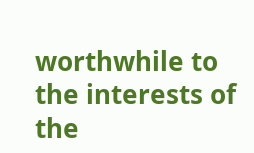worthwhile to the interests of the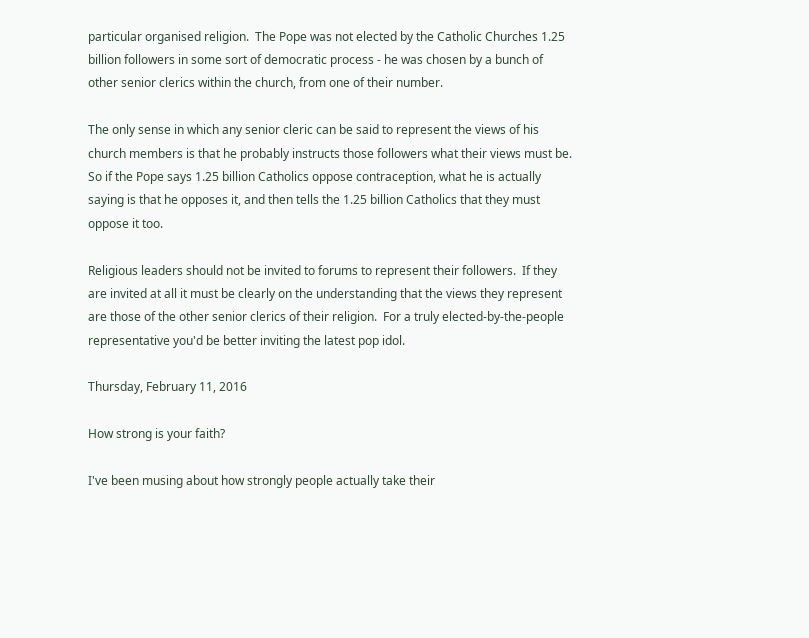particular organised religion.  The Pope was not elected by the Catholic Churches 1.25 billion followers in some sort of democratic process - he was chosen by a bunch of other senior clerics within the church, from one of their number.

The only sense in which any senior cleric can be said to represent the views of his church members is that he probably instructs those followers what their views must be.  So if the Pope says 1.25 billion Catholics oppose contraception, what he is actually saying is that he opposes it, and then tells the 1.25 billion Catholics that they must oppose it too.

Religious leaders should not be invited to forums to represent their followers.  If they are invited at all it must be clearly on the understanding that the views they represent are those of the other senior clerics of their religion.  For a truly elected-by-the-people representative you'd be better inviting the latest pop idol.

Thursday, February 11, 2016

How strong is your faith?

I've been musing about how strongly people actually take their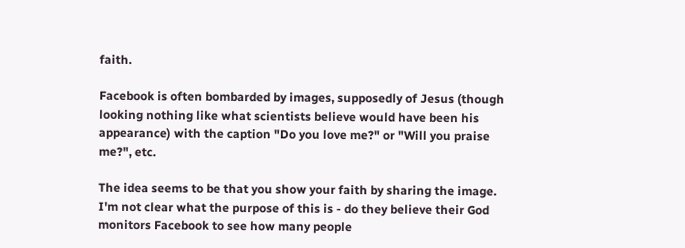faith.

Facebook is often bombarded by images, supposedly of Jesus (though looking nothing like what scientists believe would have been his appearance) with the caption "Do you love me?" or "Will you praise me?", etc.

The idea seems to be that you show your faith by sharing the image.  I'm not clear what the purpose of this is - do they believe their God monitors Facebook to see how many people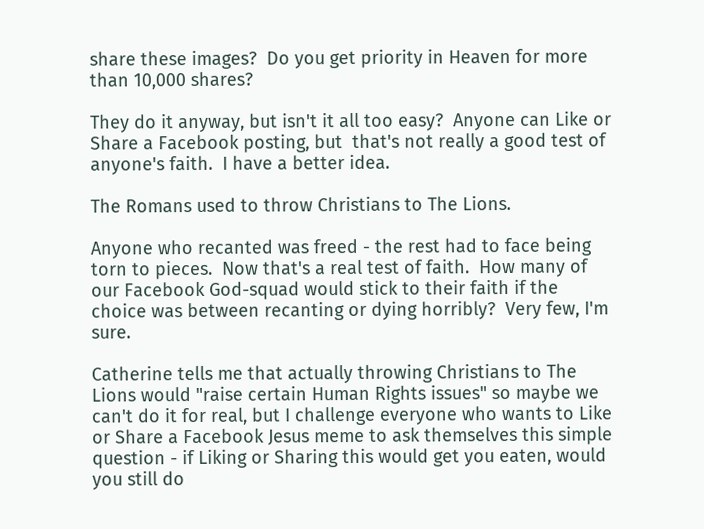share these images?  Do you get priority in Heaven for more than 10,000 shares?

They do it anyway, but isn't it all too easy?  Anyone can Like or Share a Facebook posting, but  that's not really a good test of anyone's faith.  I have a better idea.

The Romans used to throw Christians to The Lions.

Anyone who recanted was freed - the rest had to face being torn to pieces.  Now that's a real test of faith.  How many of our Facebook God-squad would stick to their faith if the choice was between recanting or dying horribly?  Very few, I'm sure.

Catherine tells me that actually throwing Christians to The Lions would "raise certain Human Rights issues" so maybe we can't do it for real, but I challenge everyone who wants to Like or Share a Facebook Jesus meme to ask themselves this simple question - if Liking or Sharing this would get you eaten, would you still do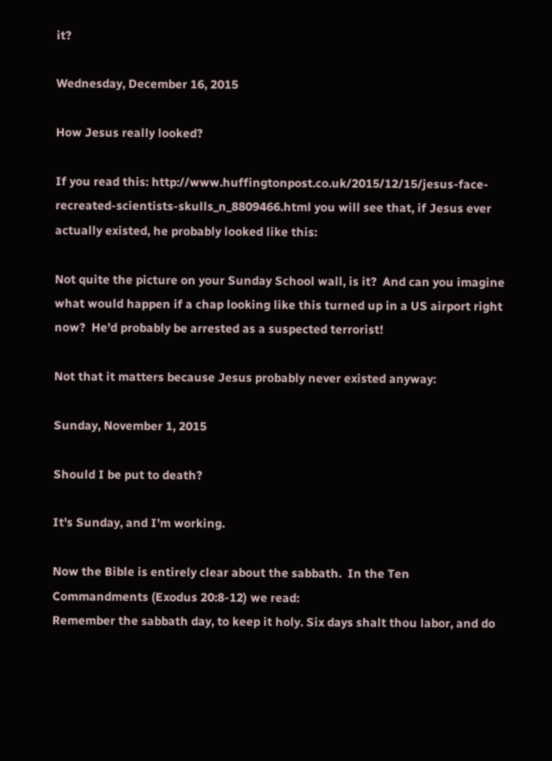it?

Wednesday, December 16, 2015

How Jesus really looked?

If you read this: http://www.huffingtonpost.co.uk/2015/12/15/jesus-face-recreated-scientists-skulls_n_8809466.html you will see that, if Jesus ever actually existed, he probably looked like this:

Not quite the picture on your Sunday School wall, is it?  And can you imagine what would happen if a chap looking like this turned up in a US airport right now?  He'd probably be arrested as a suspected terrorist!

Not that it matters because Jesus probably never existed anyway:

Sunday, November 1, 2015

Should I be put to death?

It's Sunday, and I'm working.

Now the Bible is entirely clear about the sabbath.  In the Ten Commandments (Exodus 20:8-12) we read:
Remember the sabbath day, to keep it holy. Six days shalt thou labor, and do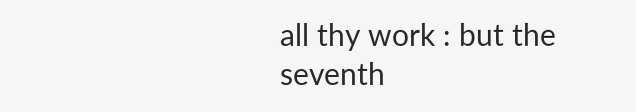all thy work : but the seventh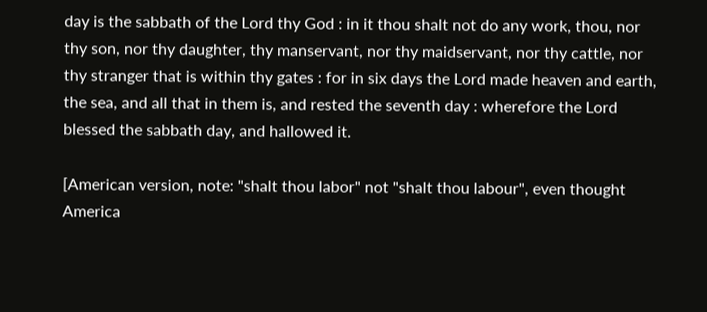day is the sabbath of the Lord thy God : in it thou shalt not do any work, thou, nor thy son, nor thy daughter, thy manservant, nor thy maidservant, nor thy cattle, nor thy stranger that is within thy gates : for in six days the Lord made heaven and earth, the sea, and all that in them is, and rested the seventh day : wherefore the Lord blessed the sabbath day, and hallowed it.

[American version, note: "shalt thou labor" not "shalt thou labour", even thought America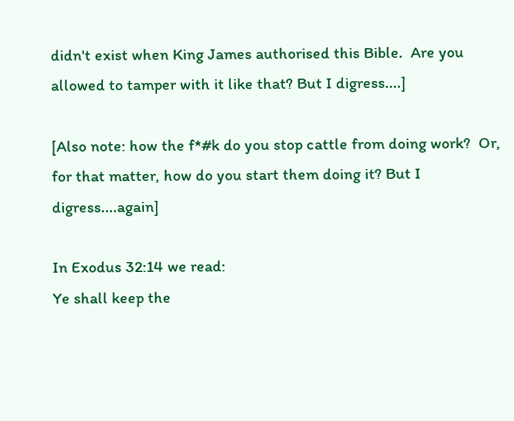didn't exist when King James authorised this Bible.  Are you allowed to tamper with it like that? But I digress....]

[Also note: how the f*#k do you stop cattle from doing work?  Or, for that matter, how do you start them doing it? But I digress....again]

In Exodus 32:14 we read:
Ye shall keep the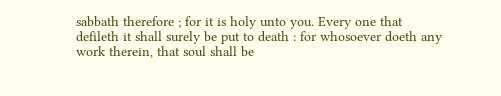sabbath therefore ; for it is holy unto you. Every one that defileth it shall surely be put to death : for whosoever doeth any work therein, that soul shall be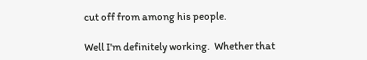cut off from among his people.

Well I'm definitely working.  Whether that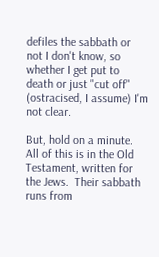defiles the sabbath or not I don't know, so whether I get put to death or just "cut off" (ostracised, I assume) I'm not clear.

But, hold on a minute.  All of this is in the Old Testament, written for the Jews.  Their sabbath runs from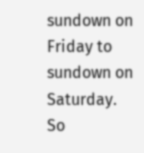sundown on Friday to sundown on Saturday.  So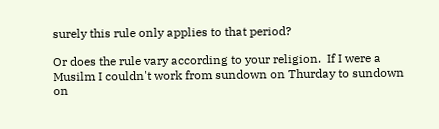surely this rule only applies to that period?

Or does the rule vary according to your religion.  If I were a Musilm I couldn't work from sundown on Thurday to sundown on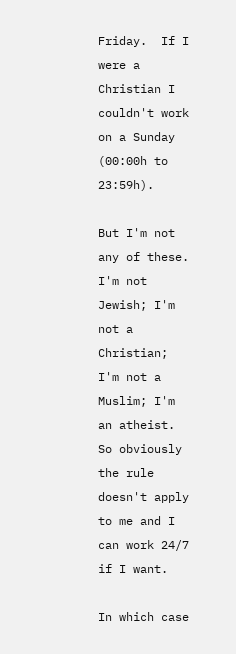Friday.  If I were a Christian I couldn't work on a Sunday (00:00h to 23:59h).

But I'm not any of these.  I'm not Jewish; I'm not a Christian; I'm not a Muslim; I'm an atheist.  So obviously the rule doesn't apply to me and I can work 24/7 if I want.

In which case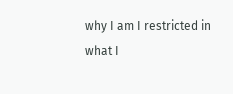why I am I restricted in what I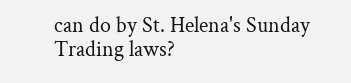can do by St. Helena's Sunday Trading laws?